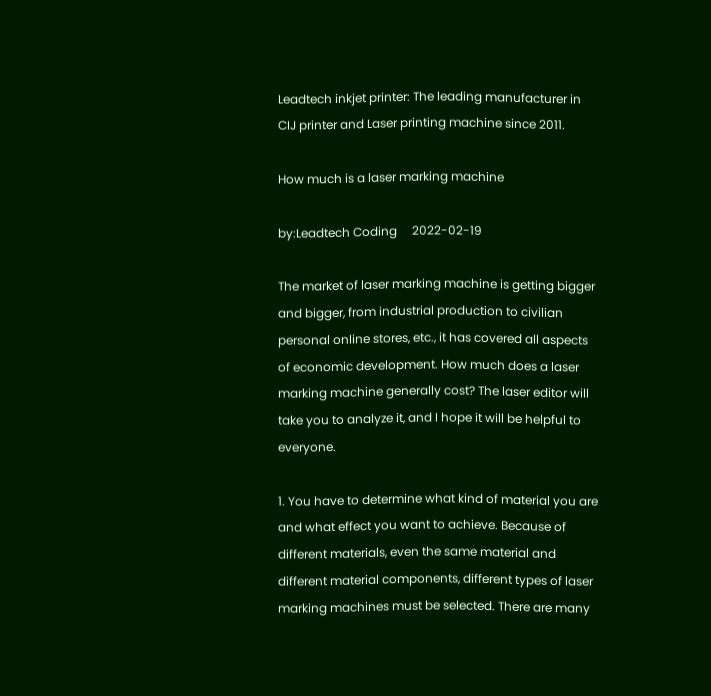Leadtech inkjet printer: The leading manufacturer in CIJ printer and Laser printing machine since 2011.

How much is a laser marking machine

by:Leadtech Coding     2022-02-19

The market of laser marking machine is getting bigger and bigger, from industrial production to civilian personal online stores, etc., it has covered all aspects of economic development. How much does a laser marking machine generally cost? The laser editor will take you to analyze it, and I hope it will be helpful to everyone.

1. You have to determine what kind of material you are and what effect you want to achieve. Because of different materials, even the same material and different material components, different types of laser marking machines must be selected. There are many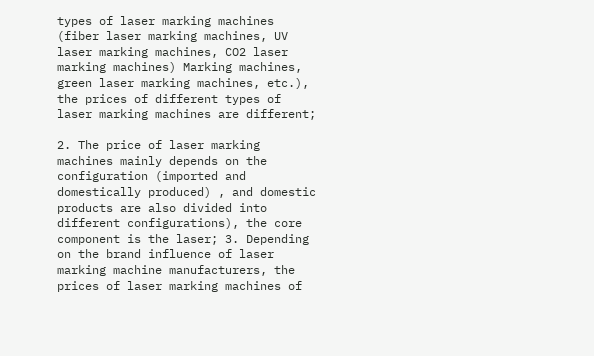types of laser marking machines (fiber laser marking machines, UV laser marking machines, CO2 laser marking machines) Marking machines, green laser marking machines, etc.), the prices of different types of laser marking machines are different;

2. The price of laser marking machines mainly depends on the configuration (imported and domestically produced) , and domestic products are also divided into different configurations), the core component is the laser; 3. Depending on the brand influence of laser marking machine manufacturers, the prices of laser marking machines of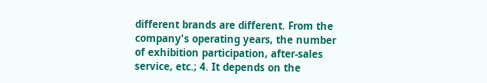different brands are different. From the company's operating years, the number of exhibition participation, after-sales service, etc.; 4. It depends on the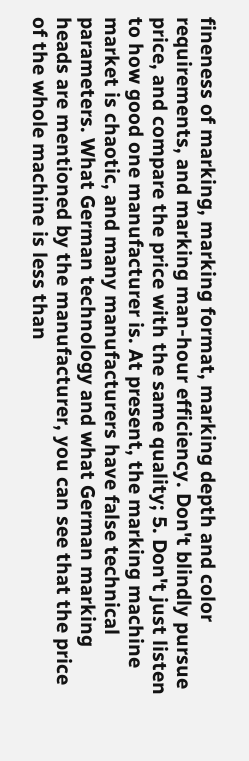fineness of marking, marking format, marking depth and color requirements, and marking man-hour efficiency. Don't blindly pursue price, and compare the price with the same quality; 5. Don't just listen to how good one manufacturer is. At present, the marking machine market is chaotic, and many manufacturers have false technical parameters. What German technology and what German marking heads are mentioned by the manufacturer, you can see that the price of the whole machine is less than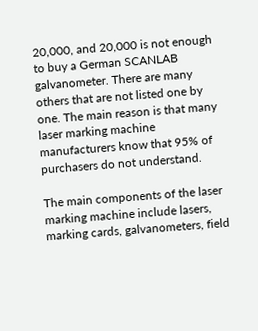20,000, and 20,000 is not enough to buy a German SCANLAB galvanometer. There are many others that are not listed one by one. The main reason is that many laser marking machine manufacturers know that 95% of purchasers do not understand.

The main components of the laser marking machine include lasers, marking cards, galvanometers, field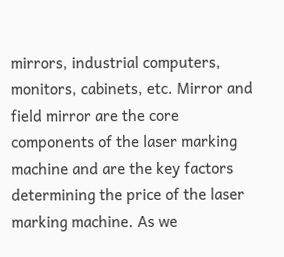mirrors, industrial computers, monitors, cabinets, etc. Mirror and field mirror are the core components of the laser marking machine and are the key factors determining the price of the laser marking machine. As we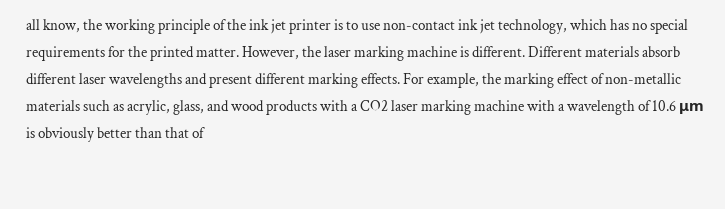all know, the working principle of the ink jet printer is to use non-contact ink jet technology, which has no special requirements for the printed matter. However, the laser marking machine is different. Different materials absorb different laser wavelengths and present different marking effects. For example, the marking effect of non-metallic materials such as acrylic, glass, and wood products with a CO2 laser marking machine with a wavelength of 10.6 μm is obviously better than that of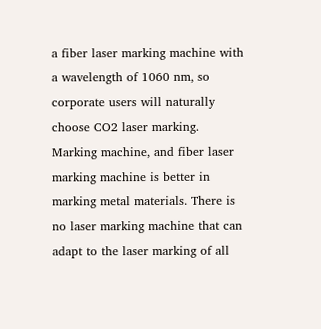a fiber laser marking machine with a wavelength of 1060 nm, so corporate users will naturally choose CO2 laser marking. Marking machine, and fiber laser marking machine is better in marking metal materials. There is no laser marking machine that can adapt to the laser marking of all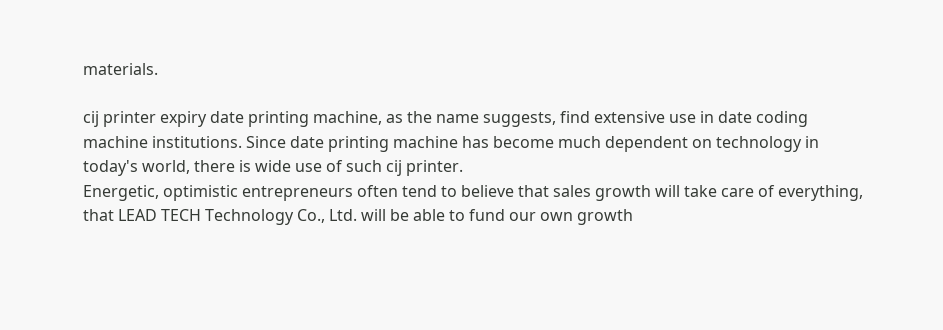materials.

cij printer expiry date printing machine, as the name suggests, find extensive use in date coding machine institutions. Since date printing machine has become much dependent on technology in today's world, there is wide use of such cij printer.
Energetic, optimistic entrepreneurs often tend to believe that sales growth will take care of everything, that LEAD TECH Technology Co., Ltd. will be able to fund our own growth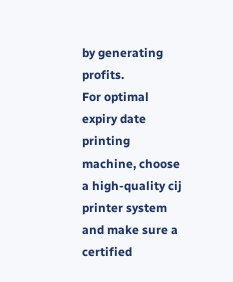by generating profits.
For optimal expiry date printing machine, choose a high-quality cij printer system and make sure a certified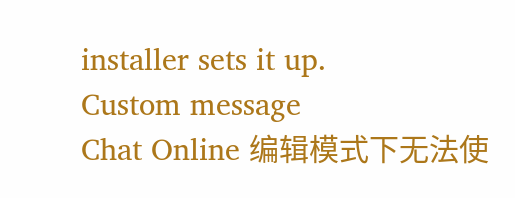installer sets it up.
Custom message
Chat Online 编辑模式下无法使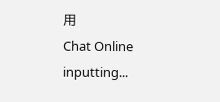用
Chat Online inputting...